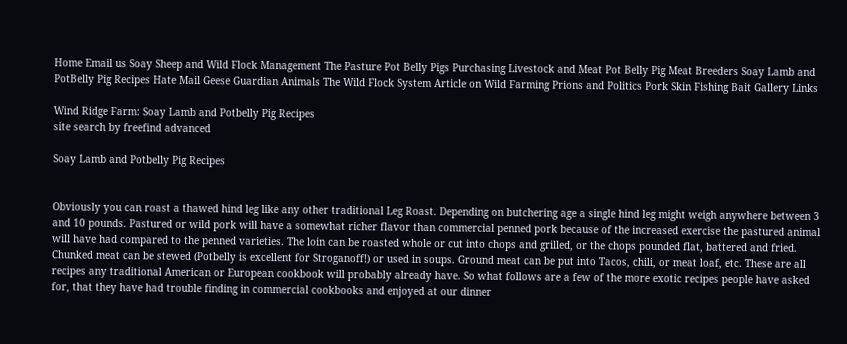Home Email us Soay Sheep and Wild Flock Management The Pasture Pot Belly Pigs Purchasing Livestock and Meat Pot Belly Pig Meat Breeders Soay Lamb and PotBelly Pig Recipes Hate Mail Geese Guardian Animals The Wild Flock System Article on Wild Farming Prions and Politics Pork Skin Fishing Bait Gallery Links

Wind Ridge Farm: Soay Lamb and Potbelly Pig Recipes
site search by freefind advanced

Soay Lamb and Potbelly Pig Recipes


Obviously you can roast a thawed hind leg like any other traditional Leg Roast. Depending on butchering age a single hind leg might weigh anywhere between 3 and 10 pounds. Pastured or wild pork will have a somewhat richer flavor than commercial penned pork because of the increased exercise the pastured animal will have had compared to the penned varieties. The loin can be roasted whole or cut into chops and grilled, or the chops pounded flat, battered and fried. Chunked meat can be stewed (Potbelly is excellent for Stroganoff!) or used in soups. Ground meat can be put into Tacos, chili, or meat loaf, etc. These are all recipes any traditional American or European cookbook will probably already have. So what follows are a few of the more exotic recipes people have asked for, that they have had trouble finding in commercial cookbooks and enjoyed at our dinner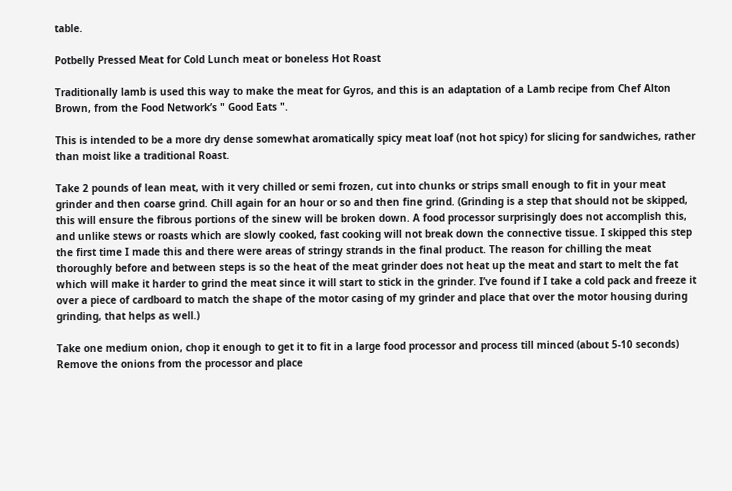table.

Potbelly Pressed Meat for Cold Lunch meat or boneless Hot Roast

Traditionally lamb is used this way to make the meat for Gyros, and this is an adaptation of a Lamb recipe from Chef Alton Brown, from the Food Network’s " Good Eats ".

This is intended to be a more dry dense somewhat aromatically spicy meat loaf (not hot spicy) for slicing for sandwiches, rather than moist like a traditional Roast.

Take 2 pounds of lean meat, with it very chilled or semi frozen, cut into chunks or strips small enough to fit in your meat grinder and then coarse grind. Chill again for an hour or so and then fine grind. (Grinding is a step that should not be skipped, this will ensure the fibrous portions of the sinew will be broken down. A food processor surprisingly does not accomplish this, and unlike stews or roasts which are slowly cooked, fast cooking will not break down the connective tissue. I skipped this step the first time I made this and there were areas of stringy strands in the final product. The reason for chilling the meat thoroughly before and between steps is so the heat of the meat grinder does not heat up the meat and start to melt the fat which will make it harder to grind the meat since it will start to stick in the grinder. I’ve found if I take a cold pack and freeze it over a piece of cardboard to match the shape of the motor casing of my grinder and place that over the motor housing during grinding, that helps as well.)

Take one medium onion, chop it enough to get it to fit in a large food processor and process till minced (about 5-10 seconds) Remove the onions from the processor and place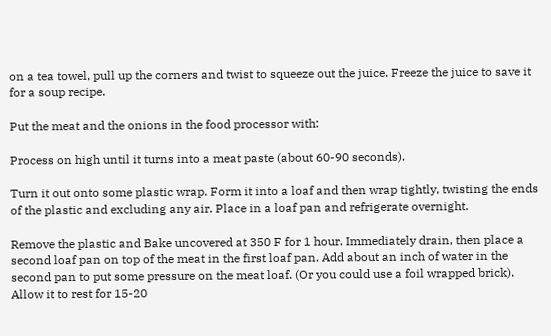on a tea towel, pull up the corners and twist to squeeze out the juice. Freeze the juice to save it for a soup recipe.

Put the meat and the onions in the food processor with:

Process on high until it turns into a meat paste (about 60-90 seconds).

Turn it out onto some plastic wrap. Form it into a loaf and then wrap tightly, twisting the ends of the plastic and excluding any air. Place in a loaf pan and refrigerate overnight.

Remove the plastic and Bake uncovered at 350 F for 1 hour. Immediately drain, then place a second loaf pan on top of the meat in the first loaf pan. Add about an inch of water in the second pan to put some pressure on the meat loaf. (Or you could use a foil wrapped brick). Allow it to rest for 15-20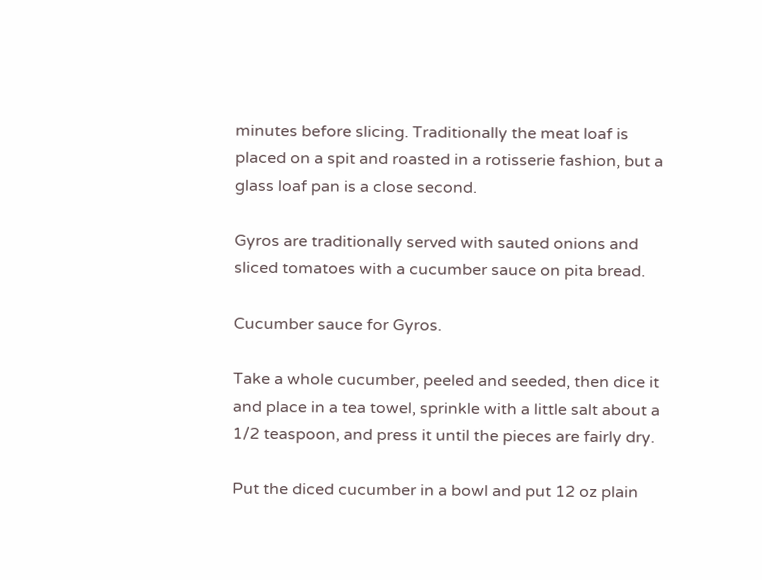minutes before slicing. Traditionally the meat loaf is placed on a spit and roasted in a rotisserie fashion, but a glass loaf pan is a close second.

Gyros are traditionally served with sauted onions and sliced tomatoes with a cucumber sauce on pita bread.

Cucumber sauce for Gyros.

Take a whole cucumber, peeled and seeded, then dice it and place in a tea towel, sprinkle with a little salt about a 1/2 teaspoon, and press it until the pieces are fairly dry.

Put the diced cucumber in a bowl and put 12 oz plain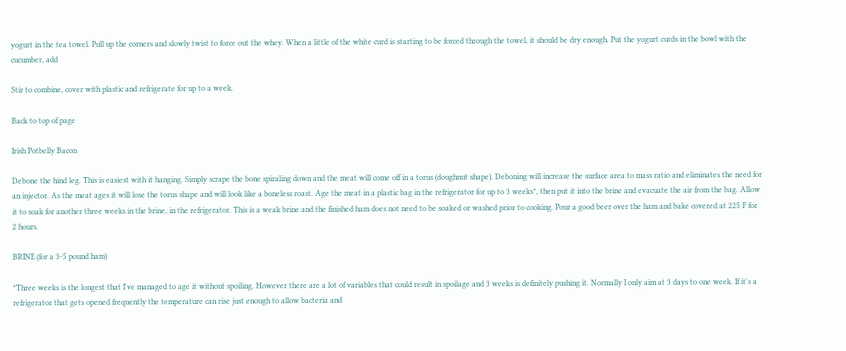yogurt in the tea towel. Pull up the corners and slowly twist to force out the whey. When a little of the white curd is starting to be forced through the towel, it should be dry enough. Put the yogurt curds in the bowl with the cucumber, add

Stir to combine, cover with plastic and refrigerate for up to a week.

Back to top of page

Irish Potbelly Bacon

Debone the hind leg. This is easiest with it hanging. Simply scrape the bone spiraling down and the meat will come off in a torus (doughnut shape). Deboning will increase the surface area to mass ratio and eliminates the need for an injector. As the meat ages it will lose the torus shape and will look like a boneless roast. Age the meat in a plastic bag in the refrigerator for up to 3 weeks*, then put it into the brine and evacuate the air from the bag. Allow it to soak for another three weeks in the brine, in the refrigerator. This is a weak brine and the finished ham does not need to be soaked or washed prior to cooking. Pour a good beer over the ham and bake covered at 225 F for 2 hours.

BRINE (for a 3-5 pound ham)

*Three weeks is the longest that I've managed to age it without spoiling. However there are a lot of variables that could result in spoilage and 3 weeks is definitely pushing it. Normally I only aim at 3 days to one week. If it's a refrigerator that gets opened frequently the temperature can rise just enough to allow bacteria and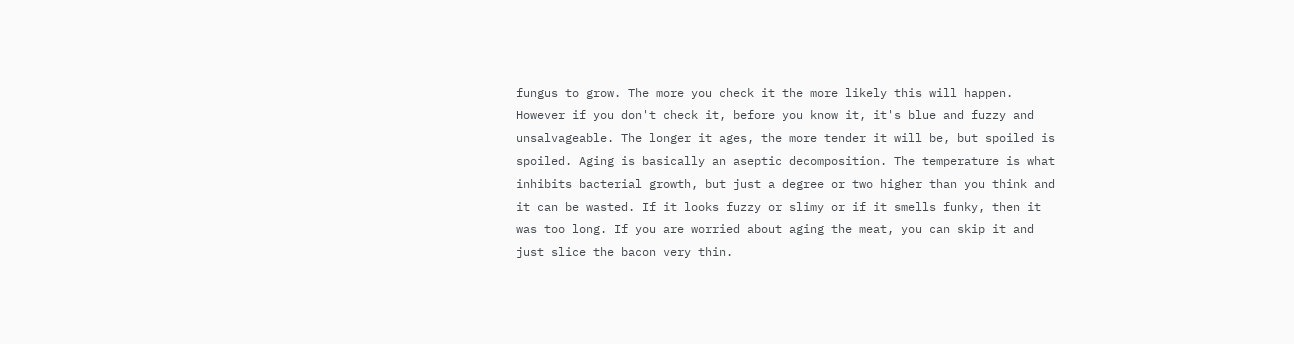fungus to grow. The more you check it the more likely this will happen. However if you don't check it, before you know it, it's blue and fuzzy and unsalvageable. The longer it ages, the more tender it will be, but spoiled is spoiled. Aging is basically an aseptic decomposition. The temperature is what inhibits bacterial growth, but just a degree or two higher than you think and it can be wasted. If it looks fuzzy or slimy or if it smells funky, then it was too long. If you are worried about aging the meat, you can skip it and just slice the bacon very thin.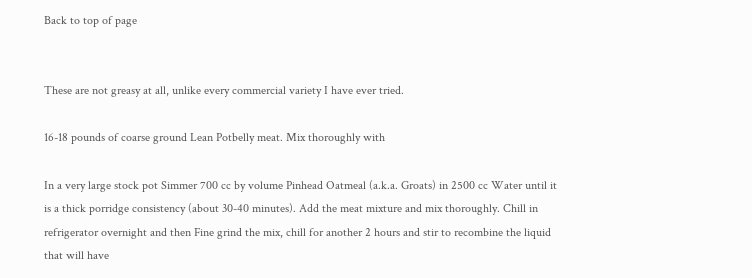Back to top of page


These are not greasy at all, unlike every commercial variety I have ever tried.

16-18 pounds of coarse ground Lean Potbelly meat. Mix thoroughly with

In a very large stock pot Simmer 700 cc by volume Pinhead Oatmeal (a.k.a. Groats) in 2500 cc Water until it is a thick porridge consistency (about 30-40 minutes). Add the meat mixture and mix thoroughly. Chill in refrigerator overnight and then Fine grind the mix, chill for another 2 hours and stir to recombine the liquid that will have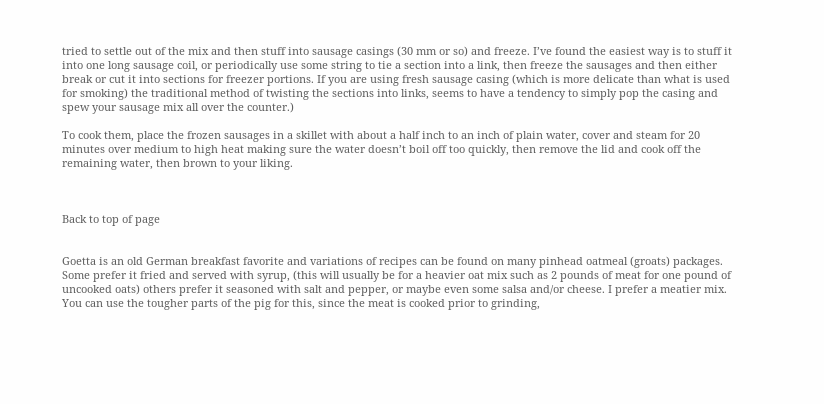tried to settle out of the mix and then stuff into sausage casings (30 mm or so) and freeze. I’ve found the easiest way is to stuff it into one long sausage coil, or periodically use some string to tie a section into a link, then freeze the sausages and then either break or cut it into sections for freezer portions. If you are using fresh sausage casing (which is more delicate than what is used for smoking) the traditional method of twisting the sections into links, seems to have a tendency to simply pop the casing and spew your sausage mix all over the counter.)

To cook them, place the frozen sausages in a skillet with about a half inch to an inch of plain water, cover and steam for 20 minutes over medium to high heat making sure the water doesn’t boil off too quickly, then remove the lid and cook off the remaining water, then brown to your liking.



Back to top of page


Goetta is an old German breakfast favorite and variations of recipes can be found on many pinhead oatmeal (groats) packages. Some prefer it fried and served with syrup, (this will usually be for a heavier oat mix such as 2 pounds of meat for one pound of uncooked oats) others prefer it seasoned with salt and pepper, or maybe even some salsa and/or cheese. I prefer a meatier mix. You can use the tougher parts of the pig for this, since the meat is cooked prior to grinding,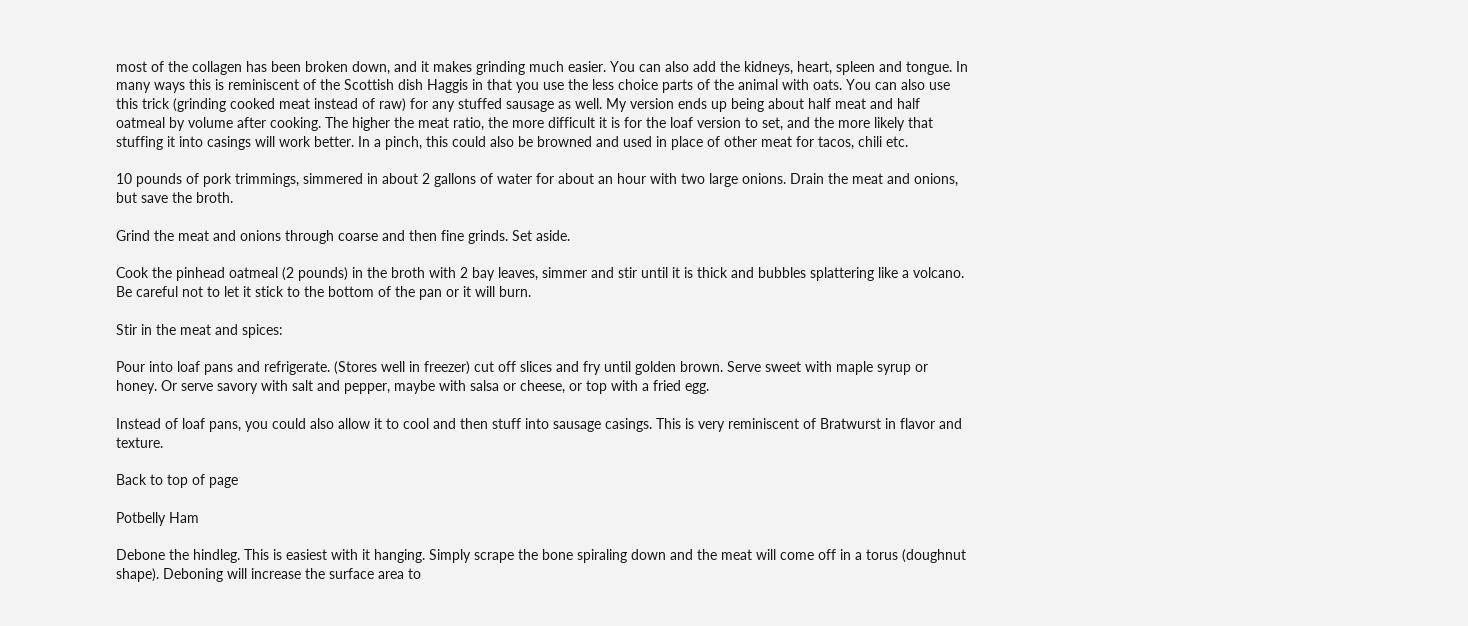most of the collagen has been broken down, and it makes grinding much easier. You can also add the kidneys, heart, spleen and tongue. In many ways this is reminiscent of the Scottish dish Haggis in that you use the less choice parts of the animal with oats. You can also use this trick (grinding cooked meat instead of raw) for any stuffed sausage as well. My version ends up being about half meat and half oatmeal by volume after cooking. The higher the meat ratio, the more difficult it is for the loaf version to set, and the more likely that stuffing it into casings will work better. In a pinch, this could also be browned and used in place of other meat for tacos, chili etc.

10 pounds of pork trimmings, simmered in about 2 gallons of water for about an hour with two large onions. Drain the meat and onions, but save the broth.

Grind the meat and onions through coarse and then fine grinds. Set aside.

Cook the pinhead oatmeal (2 pounds) in the broth with 2 bay leaves, simmer and stir until it is thick and bubbles splattering like a volcano. Be careful not to let it stick to the bottom of the pan or it will burn.

Stir in the meat and spices:

Pour into loaf pans and refrigerate. (Stores well in freezer) cut off slices and fry until golden brown. Serve sweet with maple syrup or honey. Or serve savory with salt and pepper, maybe with salsa or cheese, or top with a fried egg.

Instead of loaf pans, you could also allow it to cool and then stuff into sausage casings. This is very reminiscent of Bratwurst in flavor and texture.

Back to top of page

Potbelly Ham

Debone the hindleg. This is easiest with it hanging. Simply scrape the bone spiraling down and the meat will come off in a torus (doughnut shape). Deboning will increase the surface area to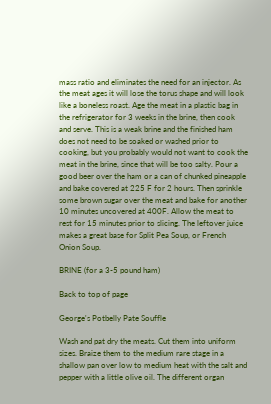mass ratio and eliminates the need for an injector. As the meat ages it will lose the torus shape and will look like a boneless roast. Age the meat in a plastic bag in the refrigerator for 3 weeks in the brine, then cook and serve. This is a weak brine and the finished ham does not need to be soaked or washed prior to cooking, but you probably would not want to cook the meat in the brine, since that will be too salty. Pour a good beer over the ham or a can of chunked pineapple and bake covered at 225 F for 2 hours. Then sprinkle some brown sugar over the meat and bake for another 10 minutes uncovered at 400F. Allow the meat to rest for 15 minutes prior to slicing. The leftover juice makes a great base for Split Pea Soup, or French Onion Soup.

BRINE (for a 3-5 pound ham)

Back to top of page

George's Potbelly Pate Souffle

Wash and pat dry the meats. Cut them into uniform sizes. Braize them to the medium rare stage in a shallow pan over low to medium heat with the salt and pepper with a little olive oil. The different organ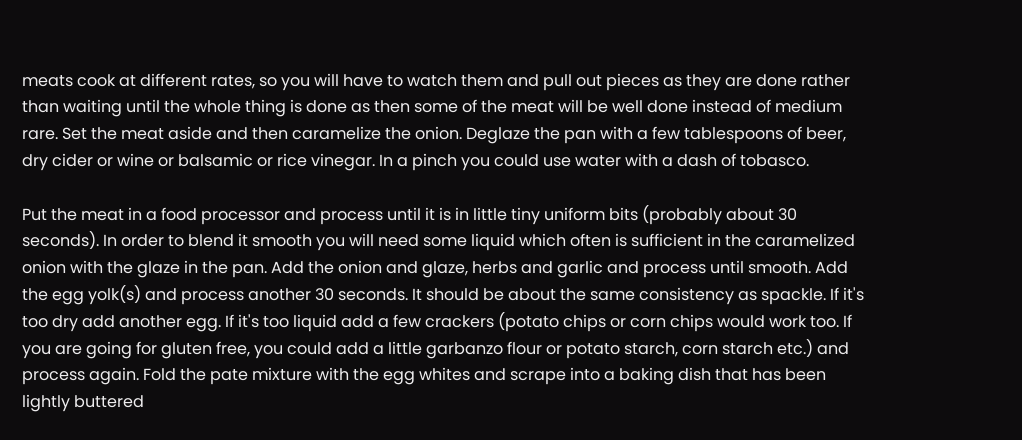meats cook at different rates, so you will have to watch them and pull out pieces as they are done rather than waiting until the whole thing is done as then some of the meat will be well done instead of medium rare. Set the meat aside and then caramelize the onion. Deglaze the pan with a few tablespoons of beer, dry cider or wine or balsamic or rice vinegar. In a pinch you could use water with a dash of tobasco.

Put the meat in a food processor and process until it is in little tiny uniform bits (probably about 30 seconds). In order to blend it smooth you will need some liquid which often is sufficient in the caramelized onion with the glaze in the pan. Add the onion and glaze, herbs and garlic and process until smooth. Add the egg yolk(s) and process another 30 seconds. It should be about the same consistency as spackle. If it's too dry add another egg. If it's too liquid add a few crackers (potato chips or corn chips would work too. If you are going for gluten free, you could add a little garbanzo flour or potato starch, corn starch etc.) and process again. Fold the pate mixture with the egg whites and scrape into a baking dish that has been lightly buttered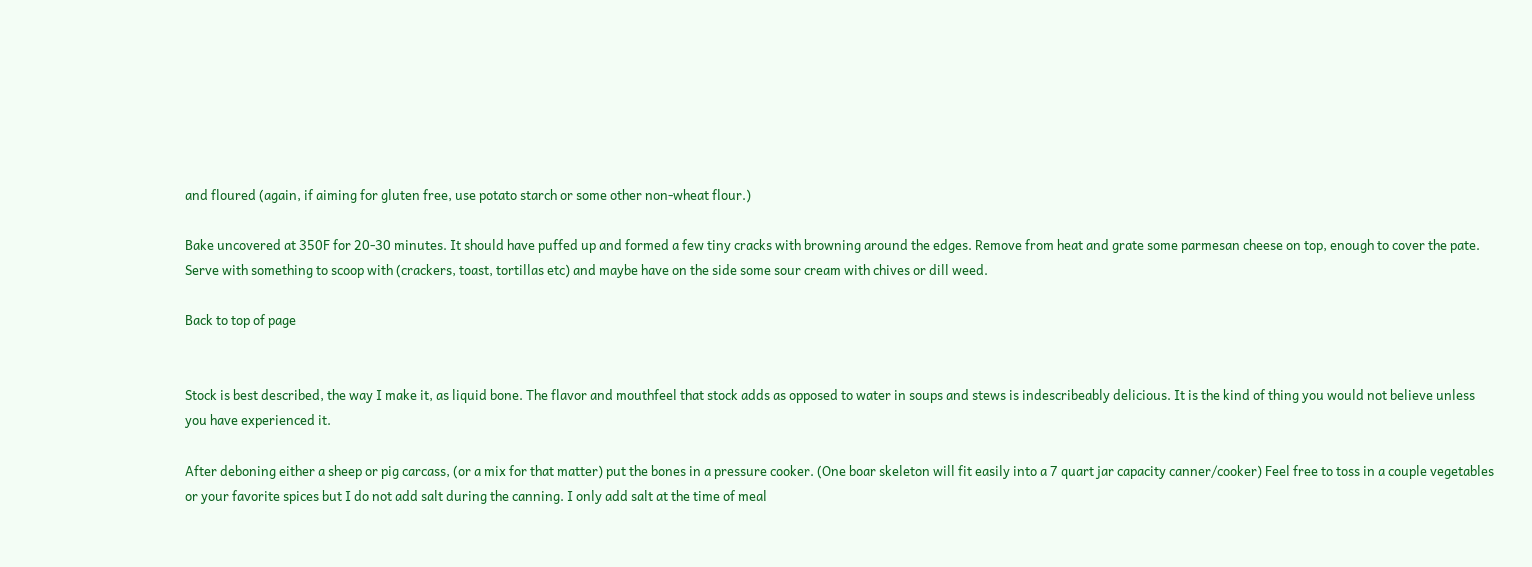and floured (again, if aiming for gluten free, use potato starch or some other non-wheat flour.)

Bake uncovered at 350F for 20-30 minutes. It should have puffed up and formed a few tiny cracks with browning around the edges. Remove from heat and grate some parmesan cheese on top, enough to cover the pate. Serve with something to scoop with (crackers, toast, tortillas etc) and maybe have on the side some sour cream with chives or dill weed.

Back to top of page


Stock is best described, the way I make it, as liquid bone. The flavor and mouthfeel that stock adds as opposed to water in soups and stews is indescribeably delicious. It is the kind of thing you would not believe unless you have experienced it.

After deboning either a sheep or pig carcass, (or a mix for that matter) put the bones in a pressure cooker. (One boar skeleton will fit easily into a 7 quart jar capacity canner/cooker) Feel free to toss in a couple vegetables or your favorite spices but I do not add salt during the canning. I only add salt at the time of meal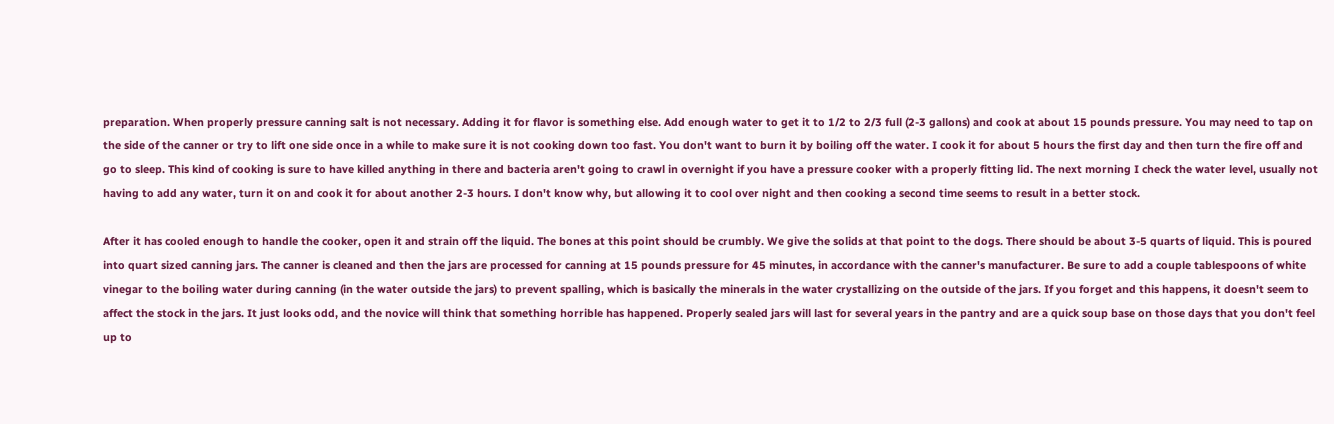preparation. When properly pressure canning salt is not necessary. Adding it for flavor is something else. Add enough water to get it to 1/2 to 2/3 full (2-3 gallons) and cook at about 15 pounds pressure. You may need to tap on the side of the canner or try to lift one side once in a while to make sure it is not cooking down too fast. You don't want to burn it by boiling off the water. I cook it for about 5 hours the first day and then turn the fire off and go to sleep. This kind of cooking is sure to have killed anything in there and bacteria aren't going to crawl in overnight if you have a pressure cooker with a properly fitting lid. The next morning I check the water level, usually not having to add any water, turn it on and cook it for about another 2-3 hours. I don't know why, but allowing it to cool over night and then cooking a second time seems to result in a better stock.

After it has cooled enough to handle the cooker, open it and strain off the liquid. The bones at this point should be crumbly. We give the solids at that point to the dogs. There should be about 3-5 quarts of liquid. This is poured into quart sized canning jars. The canner is cleaned and then the jars are processed for canning at 15 pounds pressure for 45 minutes, in accordance with the canner's manufacturer. Be sure to add a couple tablespoons of white vinegar to the boiling water during canning (in the water outside the jars) to prevent spalling, which is basically the minerals in the water crystallizing on the outside of the jars. If you forget and this happens, it doesn't seem to affect the stock in the jars. It just looks odd, and the novice will think that something horrible has happened. Properly sealed jars will last for several years in the pantry and are a quick soup base on those days that you don't feel up to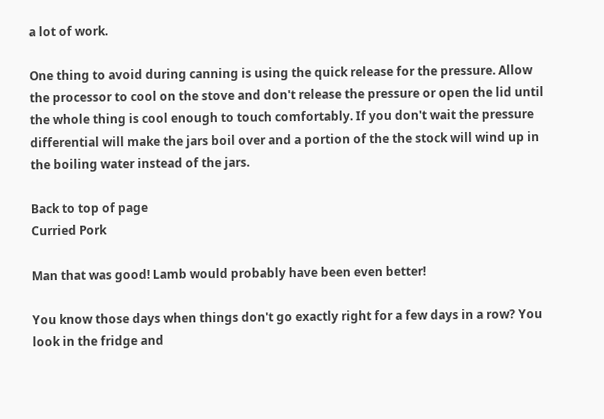a lot of work.

One thing to avoid during canning is using the quick release for the pressure. Allow the processor to cool on the stove and don't release the pressure or open the lid until the whole thing is cool enough to touch comfortably. If you don't wait the pressure differential will make the jars boil over and a portion of the the stock will wind up in the boiling water instead of the jars.

Back to top of page
Curried Pork

Man that was good! Lamb would probably have been even better!

You know those days when things don't go exactly right for a few days in a row? You look in the fridge and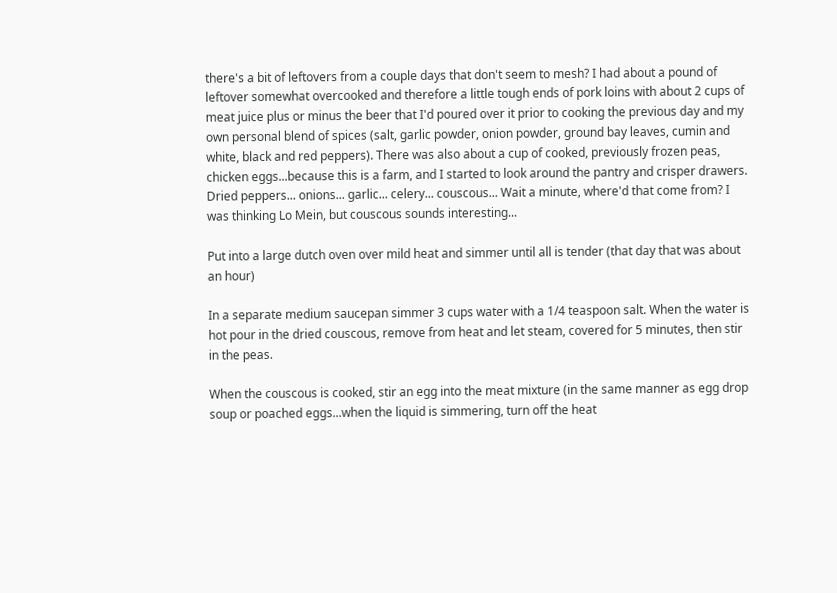there's a bit of leftovers from a couple days that don't seem to mesh? I had about a pound of leftover somewhat overcooked and therefore a little tough ends of pork loins with about 2 cups of meat juice plus or minus the beer that I'd poured over it prior to cooking the previous day and my own personal blend of spices (salt, garlic powder, onion powder, ground bay leaves, cumin and white, black and red peppers). There was also about a cup of cooked, previously frozen peas, chicken eggs...because this is a farm, and I started to look around the pantry and crisper drawers. Dried peppers... onions... garlic... celery... couscous... Wait a minute, where'd that come from? I was thinking Lo Mein, but couscous sounds interesting...

Put into a large dutch oven over mild heat and simmer until all is tender (that day that was about an hour)

In a separate medium saucepan simmer 3 cups water with a 1/4 teaspoon salt. When the water is hot pour in the dried couscous, remove from heat and let steam, covered for 5 minutes, then stir in the peas.

When the couscous is cooked, stir an egg into the meat mixture (in the same manner as egg drop soup or poached eggs...when the liquid is simmering, turn off the heat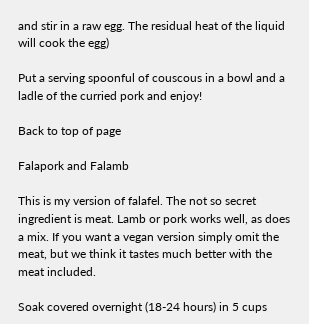and stir in a raw egg. The residual heat of the liquid will cook the egg)

Put a serving spoonful of couscous in a bowl and a ladle of the curried pork and enjoy!

Back to top of page

Falapork and Falamb

This is my version of falafel. The not so secret ingredient is meat. Lamb or pork works well, as does a mix. If you want a vegan version simply omit the meat, but we think it tastes much better with the meat included.

Soak covered overnight (18-24 hours) in 5 cups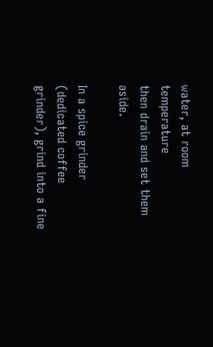water, at room temperature
then drain and set them aside.

In a spice grinder (dedicated coffee grinder), grind into a fine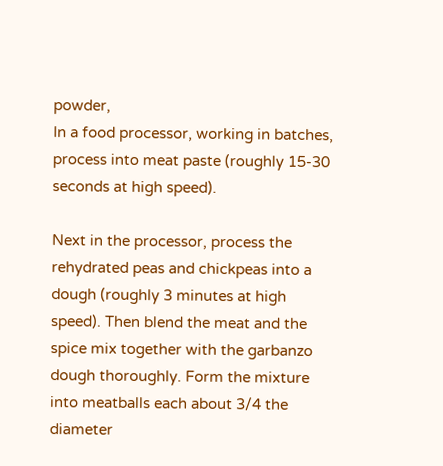powder,
In a food processor, working in batches, process into meat paste (roughly 15-30 seconds at high speed).

Next in the processor, process the rehydrated peas and chickpeas into a dough (roughly 3 minutes at high speed). Then blend the meat and the spice mix together with the garbanzo dough thoroughly. Form the mixture into meatballs each about 3/4 the diameter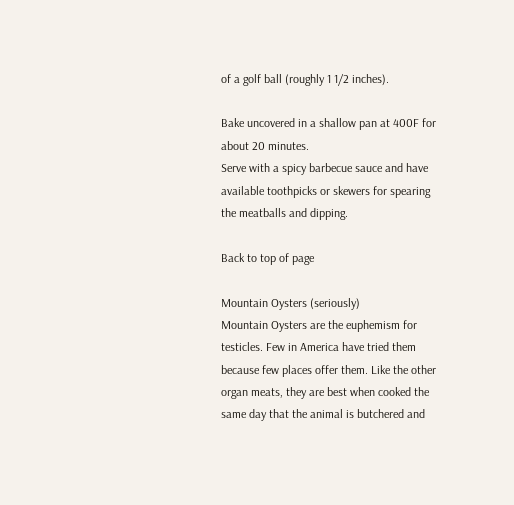of a golf ball (roughly 1 1/2 inches).

Bake uncovered in a shallow pan at 400F for about 20 minutes.
Serve with a spicy barbecue sauce and have available toothpicks or skewers for spearing the meatballs and dipping.

Back to top of page

Mountain Oysters (seriously)
Mountain Oysters are the euphemism for testicles. Few in America have tried them because few places offer them. Like the other organ meats, they are best when cooked the same day that the animal is butchered and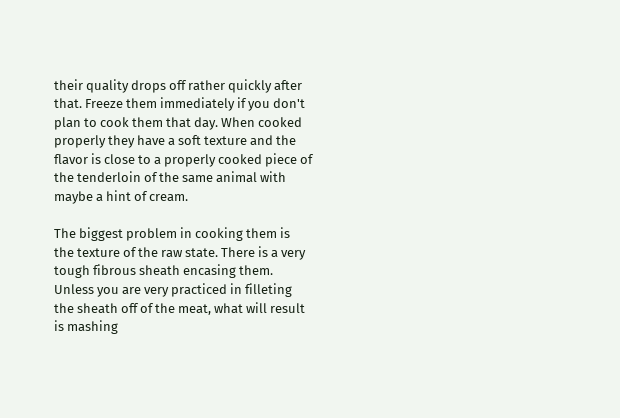their quality drops off rather quickly after that. Freeze them immediately if you don't plan to cook them that day. When cooked properly they have a soft texture and the flavor is close to a properly cooked piece of the tenderloin of the same animal with maybe a hint of cream.

The biggest problem in cooking them is the texture of the raw state. There is a very tough fibrous sheath encasing them. Unless you are very practiced in filleting the sheath off of the meat, what will result is mashing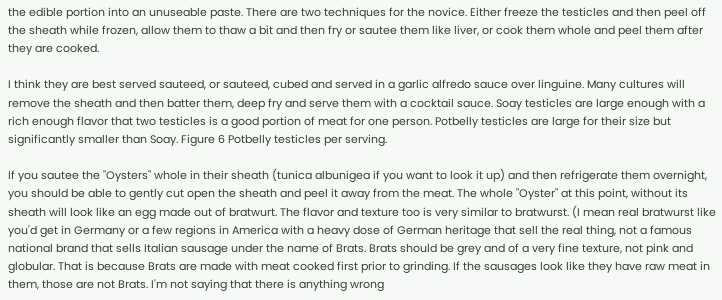the edible portion into an unuseable paste. There are two techniques for the novice. Either freeze the testicles and then peel off the sheath while frozen, allow them to thaw a bit and then fry or sautee them like liver, or cook them whole and peel them after they are cooked.

I think they are best served sauteed, or sauteed, cubed and served in a garlic alfredo sauce over linguine. Many cultures will remove the sheath and then batter them, deep fry and serve them with a cocktail sauce. Soay testicles are large enough with a rich enough flavor that two testicles is a good portion of meat for one person. Potbelly testicles are large for their size but significantly smaller than Soay. Figure 6 Potbelly testicles per serving.

If you sautee the "Oysters" whole in their sheath (tunica albunigea if you want to look it up) and then refrigerate them overnight, you should be able to gently cut open the sheath and peel it away from the meat. The whole "Oyster" at this point, without its sheath will look like an egg made out of bratwurt. The flavor and texture too is very similar to bratwurst. (I mean real bratwurst like you'd get in Germany or a few regions in America with a heavy dose of German heritage that sell the real thing, not a famous national brand that sells Italian sausage under the name of Brats. Brats should be grey and of a very fine texture, not pink and globular. That is because Brats are made with meat cooked first prior to grinding. If the sausages look like they have raw meat in them, those are not Brats. I'm not saying that there is anything wrong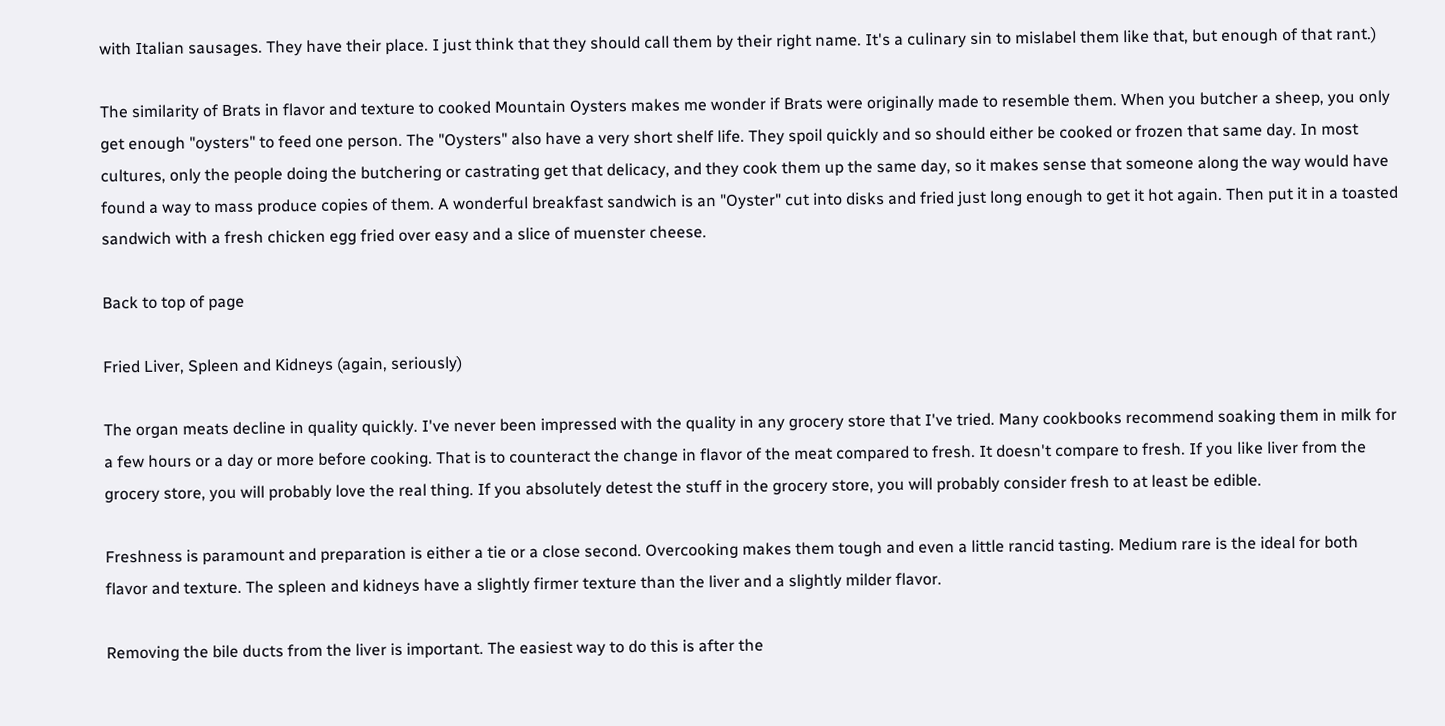with Italian sausages. They have their place. I just think that they should call them by their right name. It's a culinary sin to mislabel them like that, but enough of that rant.)

The similarity of Brats in flavor and texture to cooked Mountain Oysters makes me wonder if Brats were originally made to resemble them. When you butcher a sheep, you only get enough "oysters" to feed one person. The "Oysters" also have a very short shelf life. They spoil quickly and so should either be cooked or frozen that same day. In most cultures, only the people doing the butchering or castrating get that delicacy, and they cook them up the same day, so it makes sense that someone along the way would have found a way to mass produce copies of them. A wonderful breakfast sandwich is an "Oyster" cut into disks and fried just long enough to get it hot again. Then put it in a toasted sandwich with a fresh chicken egg fried over easy and a slice of muenster cheese.

Back to top of page

Fried Liver, Spleen and Kidneys (again, seriously)

The organ meats decline in quality quickly. I've never been impressed with the quality in any grocery store that I've tried. Many cookbooks recommend soaking them in milk for a few hours or a day or more before cooking. That is to counteract the change in flavor of the meat compared to fresh. It doesn't compare to fresh. If you like liver from the grocery store, you will probably love the real thing. If you absolutely detest the stuff in the grocery store, you will probably consider fresh to at least be edible.

Freshness is paramount and preparation is either a tie or a close second. Overcooking makes them tough and even a little rancid tasting. Medium rare is the ideal for both flavor and texture. The spleen and kidneys have a slightly firmer texture than the liver and a slightly milder flavor.

Removing the bile ducts from the liver is important. The easiest way to do this is after the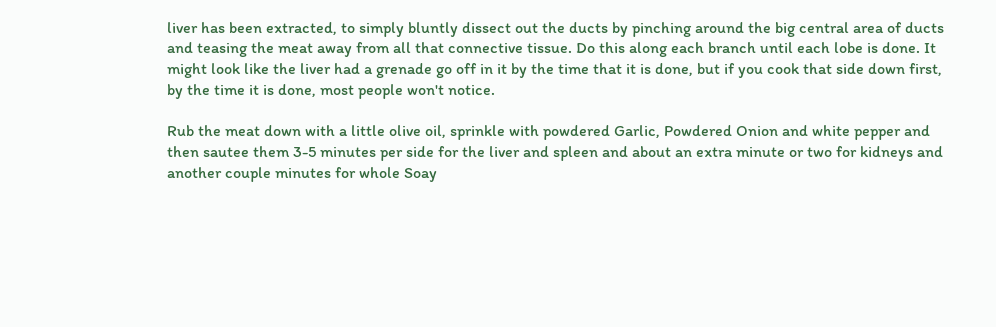liver has been extracted, to simply bluntly dissect out the ducts by pinching around the big central area of ducts and teasing the meat away from all that connective tissue. Do this along each branch until each lobe is done. It might look like the liver had a grenade go off in it by the time that it is done, but if you cook that side down first, by the time it is done, most people won't notice.

Rub the meat down with a little olive oil, sprinkle with powdered Garlic, Powdered Onion and white pepper and then sautee them 3-5 minutes per side for the liver and spleen and about an extra minute or two for kidneys and another couple minutes for whole Soay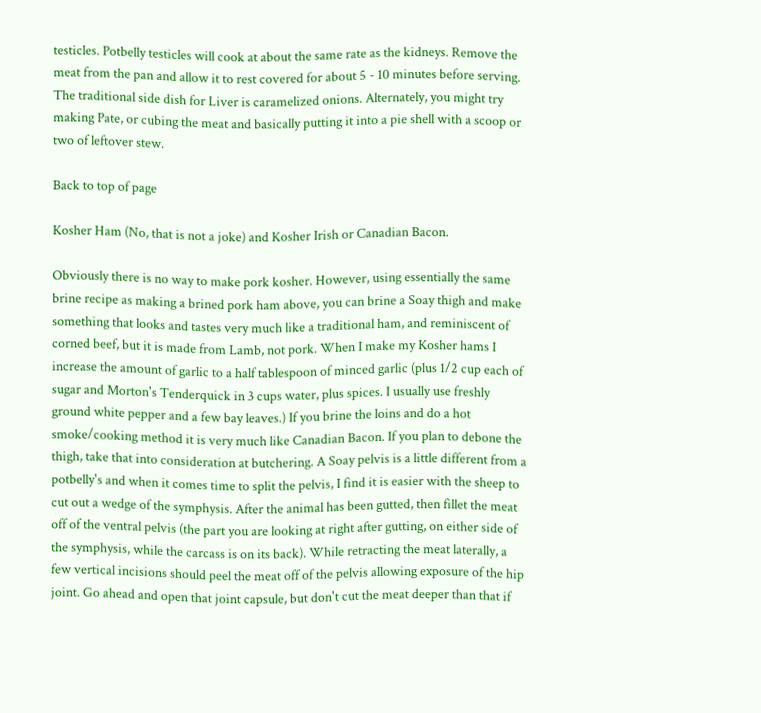testicles. Potbelly testicles will cook at about the same rate as the kidneys. Remove the meat from the pan and allow it to rest covered for about 5 - 10 minutes before serving. The traditional side dish for Liver is caramelized onions. Alternately, you might try making Pate, or cubing the meat and basically putting it into a pie shell with a scoop or two of leftover stew.

Back to top of page

Kosher Ham (No, that is not a joke) and Kosher Irish or Canadian Bacon.

Obviously there is no way to make pork kosher. However, using essentially the same brine recipe as making a brined pork ham above, you can brine a Soay thigh and make something that looks and tastes very much like a traditional ham, and reminiscent of corned beef, but it is made from Lamb, not pork. When I make my Kosher hams I increase the amount of garlic to a half tablespoon of minced garlic (plus 1/2 cup each of sugar and Morton's Tenderquick in 3 cups water, plus spices. I usually use freshly ground white pepper and a few bay leaves.) If you brine the loins and do a hot smoke/cooking method it is very much like Canadian Bacon. If you plan to debone the thigh, take that into consideration at butchering. A Soay pelvis is a little different from a potbelly's and when it comes time to split the pelvis, I find it is easier with the sheep to cut out a wedge of the symphysis. After the animal has been gutted, then fillet the meat off of the ventral pelvis (the part you are looking at right after gutting, on either side of the symphysis, while the carcass is on its back). While retracting the meat laterally, a few vertical incisions should peel the meat off of the pelvis allowing exposure of the hip joint. Go ahead and open that joint capsule, but don't cut the meat deeper than that if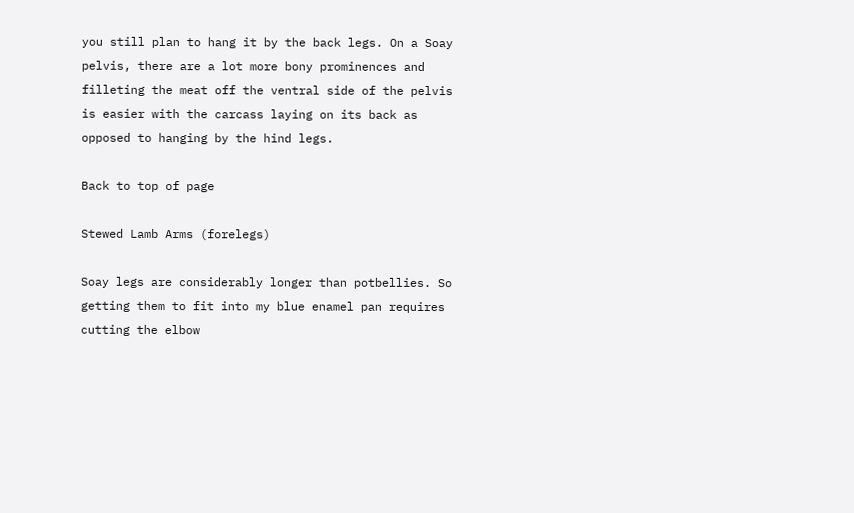you still plan to hang it by the back legs. On a Soay pelvis, there are a lot more bony prominences and filleting the meat off the ventral side of the pelvis is easier with the carcass laying on its back as opposed to hanging by the hind legs.

Back to top of page

Stewed Lamb Arms (forelegs)

Soay legs are considerably longer than potbellies. So getting them to fit into my blue enamel pan requires cutting the elbow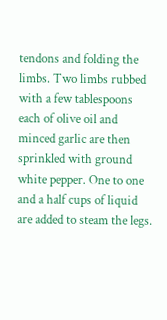tendons and folding the limbs. Two limbs rubbed with a few tablespoons each of olive oil and minced garlic are then sprinkled with ground white pepper. One to one and a half cups of liquid are added to steam the legs.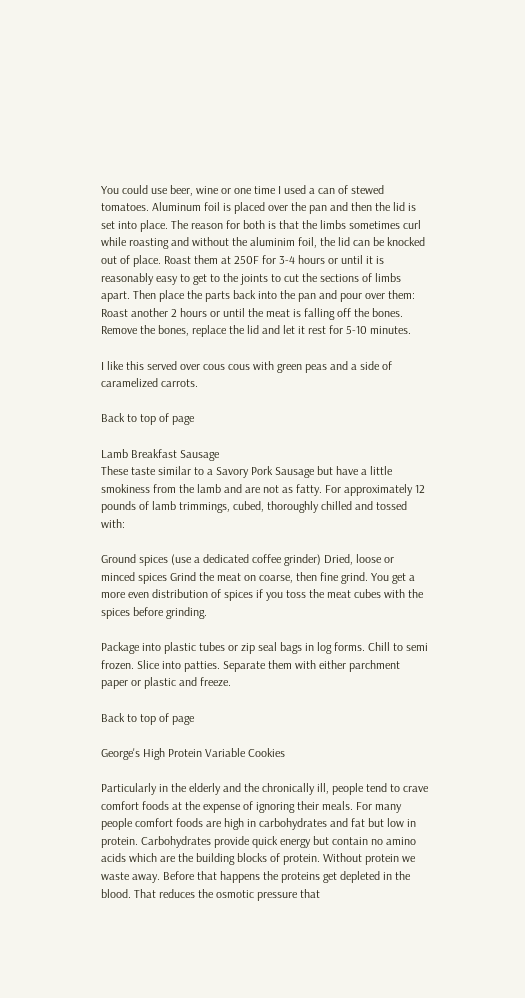You could use beer, wine or one time I used a can of stewed tomatoes. Aluminum foil is placed over the pan and then the lid is set into place. The reason for both is that the limbs sometimes curl while roasting and without the aluminim foil, the lid can be knocked out of place. Roast them at 250F for 3-4 hours or until it is reasonably easy to get to the joints to cut the sections of limbs apart. Then place the parts back into the pan and pour over them:
Roast another 2 hours or until the meat is falling off the bones.
Remove the bones, replace the lid and let it rest for 5-10 minutes.

I like this served over cous cous with green peas and a side of caramelized carrots.

Back to top of page

Lamb Breakfast Sausage
These taste similar to a Savory Pork Sausage but have a little smokiness from the lamb and are not as fatty. For approximately 12 pounds of lamb trimmings, cubed, thoroughly chilled and tossed with:

Ground spices (use a dedicated coffee grinder) Dried, loose or minced spices Grind the meat on coarse, then fine grind. You get a more even distribution of spices if you toss the meat cubes with the spices before grinding.

Package into plastic tubes or zip seal bags in log forms. Chill to semi frozen. Slice into patties. Separate them with either parchment paper or plastic and freeze.

Back to top of page

George's High Protein Variable Cookies

Particularly in the elderly and the chronically ill, people tend to crave comfort foods at the expense of ignoring their meals. For many people comfort foods are high in carbohydrates and fat but low in protein. Carbohydrates provide quick energy but contain no amino acids which are the building blocks of protein. Without protein we waste away. Before that happens the proteins get depleted in the blood. That reduces the osmotic pressure that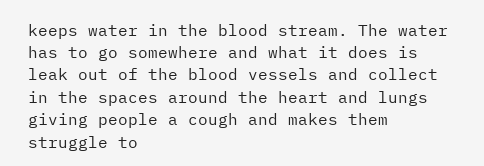keeps water in the blood stream. The water has to go somewhere and what it does is leak out of the blood vessels and collect in the spaces around the heart and lungs giving people a cough and makes them struggle to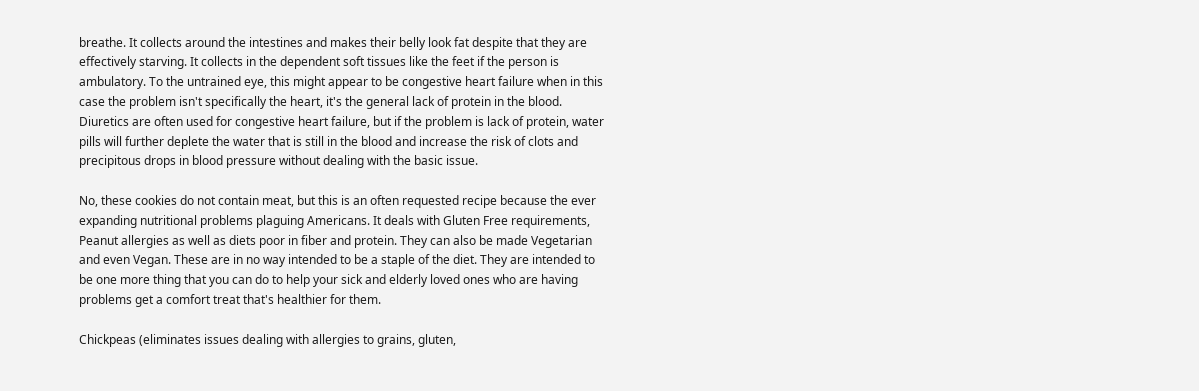breathe. It collects around the intestines and makes their belly look fat despite that they are effectively starving. It collects in the dependent soft tissues like the feet if the person is ambulatory. To the untrained eye, this might appear to be congestive heart failure when in this case the problem isn't specifically the heart, it's the general lack of protein in the blood. Diuretics are often used for congestive heart failure, but if the problem is lack of protein, water pills will further deplete the water that is still in the blood and increase the risk of clots and precipitous drops in blood pressure without dealing with the basic issue.

No, these cookies do not contain meat, but this is an often requested recipe because the ever expanding nutritional problems plaguing Americans. It deals with Gluten Free requirements, Peanut allergies as well as diets poor in fiber and protein. They can also be made Vegetarian and even Vegan. These are in no way intended to be a staple of the diet. They are intended to be one more thing that you can do to help your sick and elderly loved ones who are having problems get a comfort treat that's healthier for them.

Chickpeas (eliminates issues dealing with allergies to grains, gluten,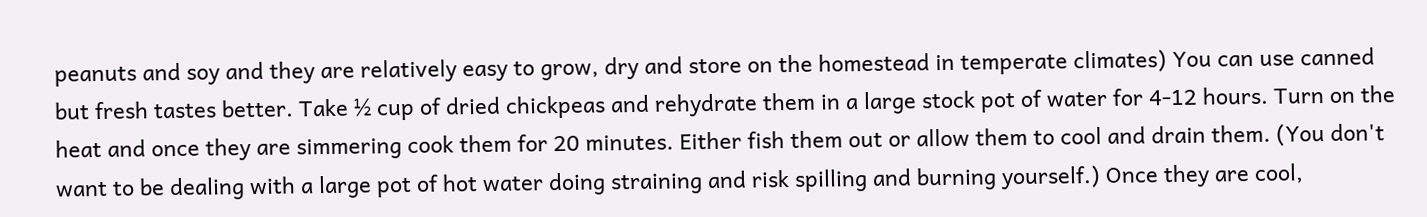peanuts and soy and they are relatively easy to grow, dry and store on the homestead in temperate climates) You can use canned but fresh tastes better. Take ½ cup of dried chickpeas and rehydrate them in a large stock pot of water for 4-12 hours. Turn on the heat and once they are simmering cook them for 20 minutes. Either fish them out or allow them to cool and drain them. (You don't want to be dealing with a large pot of hot water doing straining and risk spilling and burning yourself.) Once they are cool,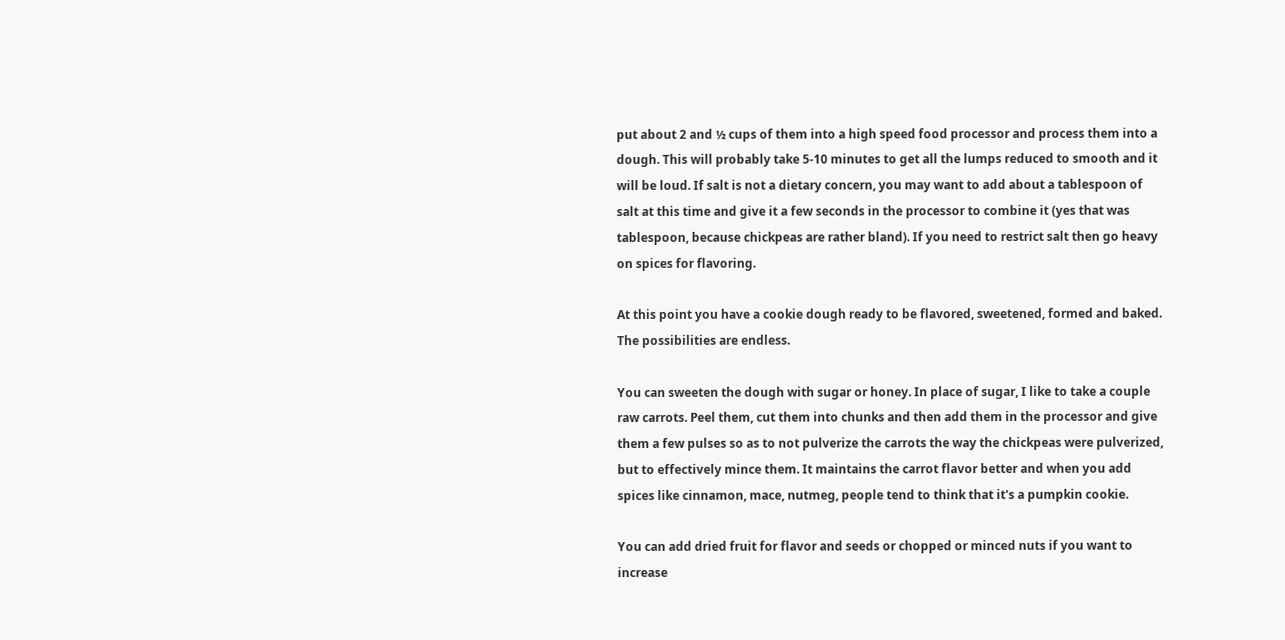put about 2 and ½ cups of them into a high speed food processor and process them into a dough. This will probably take 5-10 minutes to get all the lumps reduced to smooth and it will be loud. If salt is not a dietary concern, you may want to add about a tablespoon of salt at this time and give it a few seconds in the processor to combine it (yes that was tablespoon, because chickpeas are rather bland). If you need to restrict salt then go heavy on spices for flavoring.

At this point you have a cookie dough ready to be flavored, sweetened, formed and baked. The possibilities are endless.

You can sweeten the dough with sugar or honey. In place of sugar, I like to take a couple raw carrots. Peel them, cut them into chunks and then add them in the processor and give them a few pulses so as to not pulverize the carrots the way the chickpeas were pulverized, but to effectively mince them. It maintains the carrot flavor better and when you add spices like cinnamon, mace, nutmeg, people tend to think that it's a pumpkin cookie.

You can add dried fruit for flavor and seeds or chopped or minced nuts if you want to increase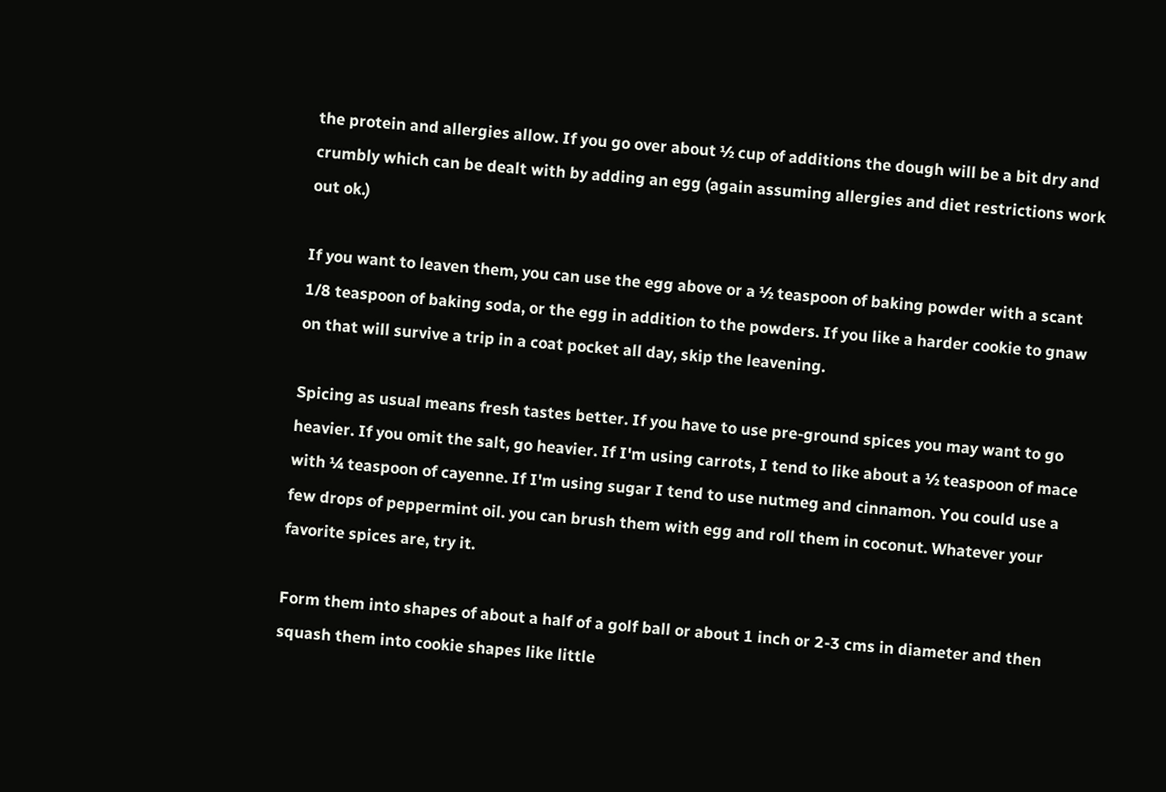the protein and allergies allow. If you go over about ½ cup of additions the dough will be a bit dry and crumbly which can be dealt with by adding an egg (again assuming allergies and diet restrictions work out ok.)

If you want to leaven them, you can use the egg above or a ½ teaspoon of baking powder with a scant 1/8 teaspoon of baking soda, or the egg in addition to the powders. If you like a harder cookie to gnaw on that will survive a trip in a coat pocket all day, skip the leavening.

Spicing as usual means fresh tastes better. If you have to use pre-ground spices you may want to go heavier. If you omit the salt, go heavier. If I'm using carrots, I tend to like about a ½ teaspoon of mace with ¼ teaspoon of cayenne. If I'm using sugar I tend to use nutmeg and cinnamon. You could use a few drops of peppermint oil. you can brush them with egg and roll them in coconut. Whatever your favorite spices are, try it.

Form them into shapes of about a half of a golf ball or about 1 inch or 2-3 cms in diameter and then squash them into cookie shapes like little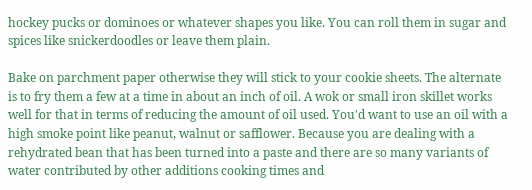hockey pucks or dominoes or whatever shapes you like. You can roll them in sugar and spices like snickerdoodles or leave them plain.

Bake on parchment paper otherwise they will stick to your cookie sheets. The alternate is to fry them a few at a time in about an inch of oil. A wok or small iron skillet works well for that in terms of reducing the amount of oil used. You'd want to use an oil with a high smoke point like peanut, walnut or safflower. Because you are dealing with a rehydrated bean that has been turned into a paste and there are so many variants of water contributed by other additions cooking times and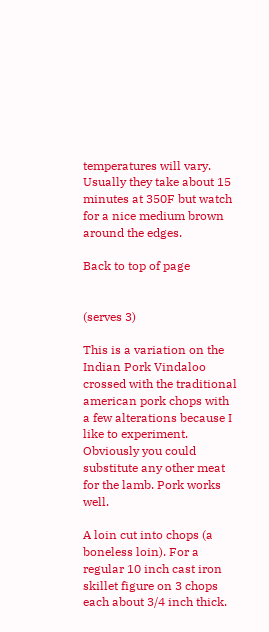temperatures will vary. Usually they take about 15 minutes at 350F but watch for a nice medium brown around the edges.

Back to top of page


(serves 3)

This is a variation on the Indian Pork Vindaloo crossed with the traditional american pork chops with a few alterations because I like to experiment. Obviously you could substitute any other meat for the lamb. Pork works well.

A loin cut into chops (a boneless loin). For a regular 10 inch cast iron skillet figure on 3 chops each about 3/4 inch thick.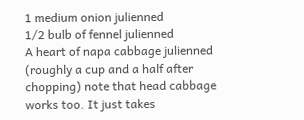1 medium onion julienned
1/2 bulb of fennel julienned
A heart of napa cabbage julienned (roughly a cup and a half after chopping) note that head cabbage works too. It just takes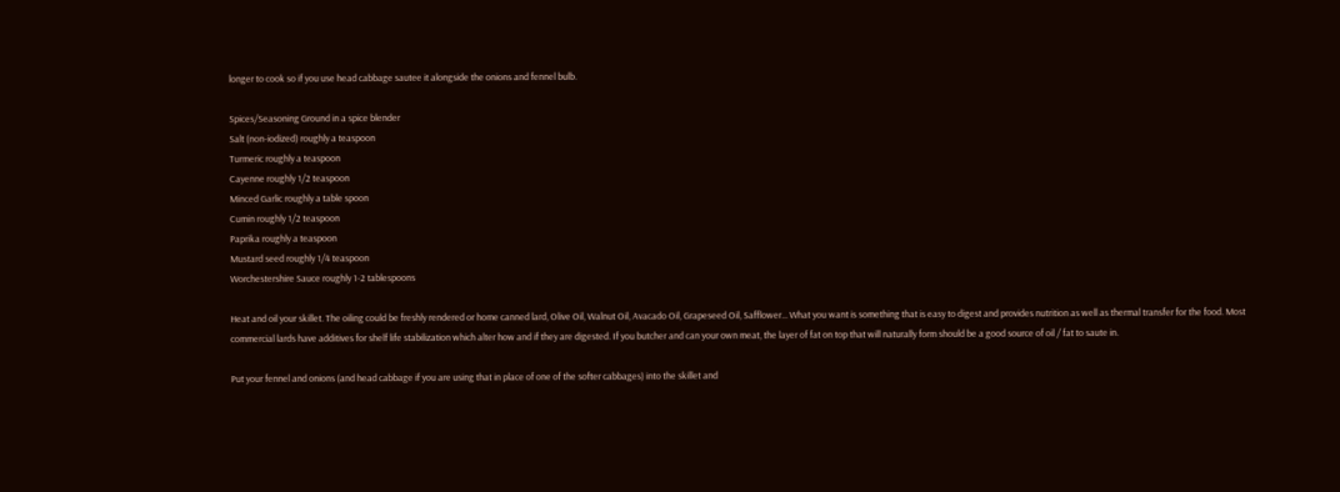longer to cook so if you use head cabbage sautee it alongside the onions and fennel bulb.

Spices/Seasoning Ground in a spice blender
Salt (non-iodized) roughly a teaspoon
Turmeric roughly a teaspoon
Cayenne roughly 1/2 teaspoon
Minced Garlic roughly a table spoon
Cumin roughly 1/2 teaspoon
Paprika roughly a teaspoon
Mustard seed roughly 1/4 teaspoon
Worchestershire Sauce roughly 1-2 tablespoons

Heat and oil your skillet. The oiling could be freshly rendered or home canned lard, Olive Oil, Walnut Oil, Avacado Oil, Grapeseed Oil, Safflower... What you want is something that is easy to digest and provides nutrition as well as thermal transfer for the food. Most commercial lards have additives for shelf life stabilization which alter how and if they are digested. If you butcher and can your own meat, the layer of fat on top that will naturally form should be a good source of oil / fat to saute in.

Put your fennel and onions (and head cabbage if you are using that in place of one of the softer cabbages) into the skillet and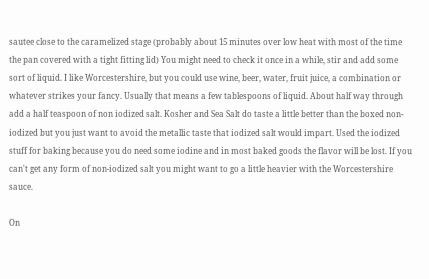sautee close to the caramelized stage (probably about 15 minutes over low heat with most of the time the pan covered with a tight fitting lid) You might need to check it once in a while, stir and add some sort of liquid. I like Worcestershire, but you could use wine, beer, water, fruit juice, a combination or whatever strikes your fancy. Usually that means a few tablespoons of liquid. About half way through add a half teaspoon of non iodized salt. Kosher and Sea Salt do taste a little better than the boxed non-iodized but you just want to avoid the metallic taste that iodized salt would impart. Used the iodized stuff for baking because you do need some iodine and in most baked goods the flavor will be lost. If you can't get any form of non-iodized salt you might want to go a little heavier with the Worcestershire sauce.

On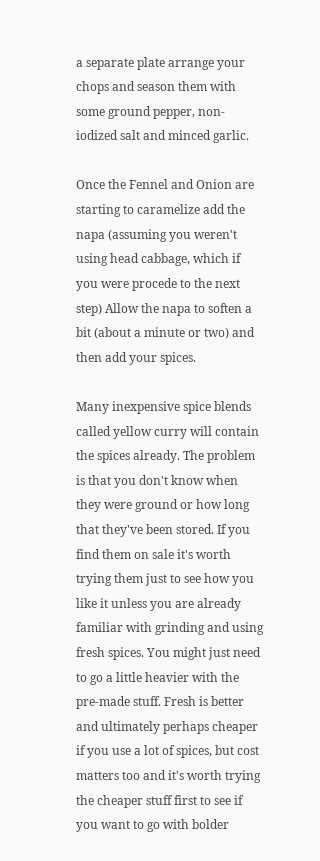a separate plate arrange your chops and season them with some ground pepper, non-iodized salt and minced garlic.

Once the Fennel and Onion are starting to caramelize add the napa (assuming you weren't using head cabbage, which if you were procede to the next step) Allow the napa to soften a bit (about a minute or two) and then add your spices.

Many inexpensive spice blends called yellow curry will contain the spices already. The problem is that you don't know when they were ground or how long that they've been stored. If you find them on sale it's worth trying them just to see how you like it unless you are already familiar with grinding and using fresh spices. You might just need to go a little heavier with the pre-made stuff. Fresh is better and ultimately perhaps cheaper if you use a lot of spices, but cost matters too and it's worth trying the cheaper stuff first to see if you want to go with bolder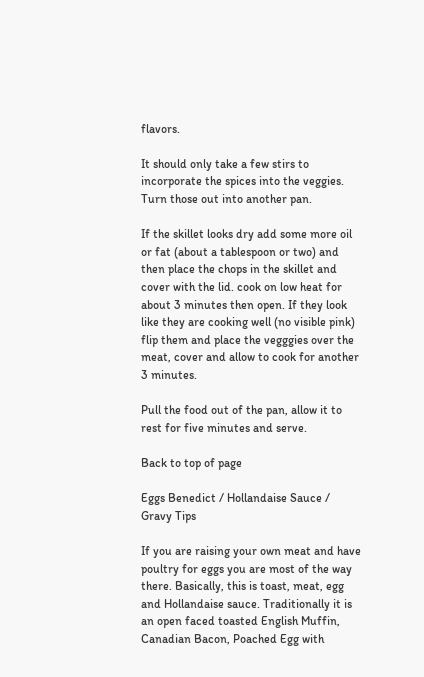flavors.

It should only take a few stirs to incorporate the spices into the veggies. Turn those out into another pan.

If the skillet looks dry add some more oil or fat (about a tablespoon or two) and then place the chops in the skillet and cover with the lid. cook on low heat for about 3 minutes then open. If they look like they are cooking well (no visible pink) flip them and place the vegggies over the meat, cover and allow to cook for another 3 minutes.

Pull the food out of the pan, allow it to rest for five minutes and serve.

Back to top of page

Eggs Benedict / Hollandaise Sauce / Gravy Tips

If you are raising your own meat and have poultry for eggs you are most of the way there. Basically, this is toast, meat, egg and Hollandaise sauce. Traditionally it is an open faced toasted English Muffin, Canadian Bacon, Poached Egg with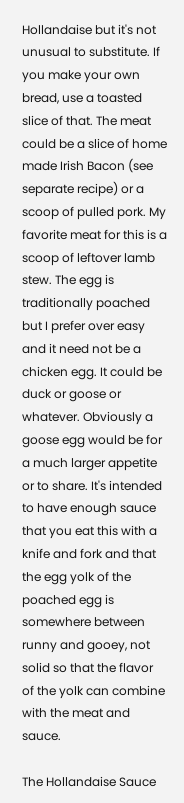Hollandaise but it's not unusual to substitute. If you make your own bread, use a toasted slice of that. The meat could be a slice of home made Irish Bacon (see separate recipe) or a scoop of pulled pork. My favorite meat for this is a scoop of leftover lamb stew. The egg is traditionally poached but I prefer over easy and it need not be a chicken egg. It could be duck or goose or whatever. Obviously a goose egg would be for a much larger appetite or to share. It's intended to have enough sauce that you eat this with a knife and fork and that the egg yolk of the poached egg is somewhere between runny and gooey, not solid so that the flavor of the yolk can combine with the meat and sauce.

The Hollandaise Sauce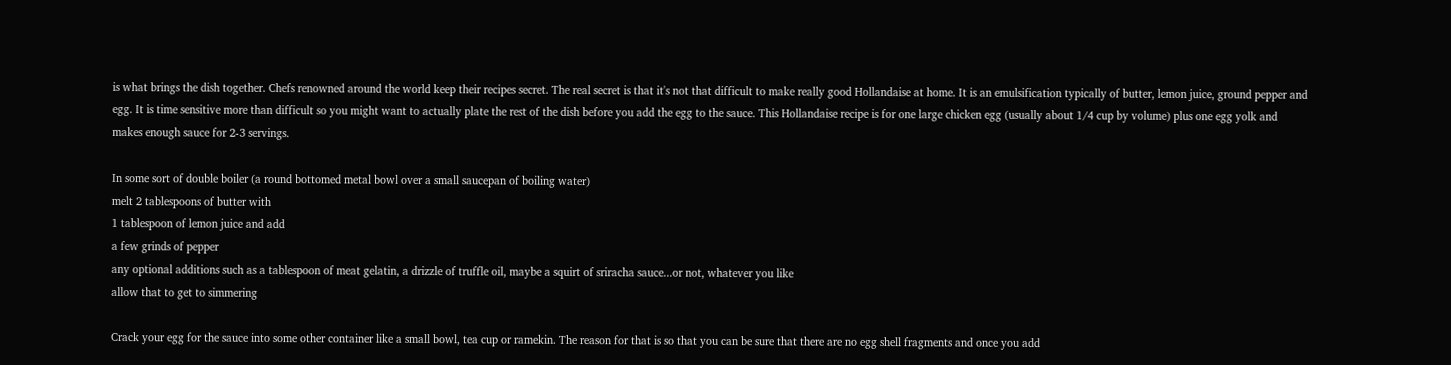is what brings the dish together. Chefs renowned around the world keep their recipes secret. The real secret is that it's not that difficult to make really good Hollandaise at home. It is an emulsification typically of butter, lemon juice, ground pepper and egg. It is time sensitive more than difficult so you might want to actually plate the rest of the dish before you add the egg to the sauce. This Hollandaise recipe is for one large chicken egg (usually about 1/4 cup by volume) plus one egg yolk and makes enough sauce for 2-3 servings.

In some sort of double boiler (a round bottomed metal bowl over a small saucepan of boiling water)
melt 2 tablespoons of butter with
1 tablespoon of lemon juice and add
a few grinds of pepper
any optional additions such as a tablespoon of meat gelatin, a drizzle of truffle oil, maybe a squirt of sriracha sauce...or not, whatever you like
allow that to get to simmering

Crack your egg for the sauce into some other container like a small bowl, tea cup or ramekin. The reason for that is so that you can be sure that there are no egg shell fragments and once you add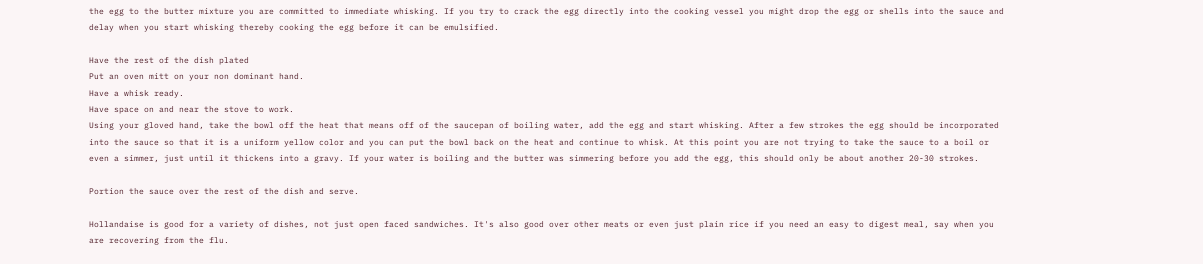the egg to the butter mixture you are committed to immediate whisking. If you try to crack the egg directly into the cooking vessel you might drop the egg or shells into the sauce and delay when you start whisking thereby cooking the egg before it can be emulsified.

Have the rest of the dish plated
Put an oven mitt on your non dominant hand.
Have a whisk ready.
Have space on and near the stove to work.
Using your gloved hand, take the bowl off the heat that means off of the saucepan of boiling water, add the egg and start whisking. After a few strokes the egg should be incorporated into the sauce so that it is a uniform yellow color and you can put the bowl back on the heat and continue to whisk. At this point you are not trying to take the sauce to a boil or even a simmer, just until it thickens into a gravy. If your water is boiling and the butter was simmering before you add the egg, this should only be about another 20-30 strokes.

Portion the sauce over the rest of the dish and serve.

Hollandaise is good for a variety of dishes, not just open faced sandwiches. It's also good over other meats or even just plain rice if you need an easy to digest meal, say when you are recovering from the flu.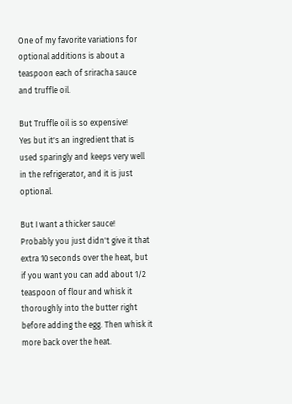One of my favorite variations for optional additions is about a teaspoon each of sriracha sauce and truffle oil.

But Truffle oil is so expensive!
Yes but it's an ingredient that is used sparingly and keeps very well in the refrigerator, and it is just optional.

But I want a thicker sauce!
Probably you just didn't give it that extra 10 seconds over the heat, but if you want you can add about 1/2 teaspoon of flour and whisk it thoroughly into the butter right before adding the egg. Then whisk it more back over the heat.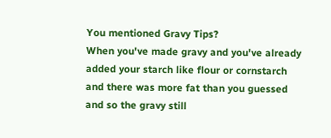You mentioned Gravy Tips?
When you've made gravy and you've already added your starch like flour or cornstarch and there was more fat than you guessed and so the gravy still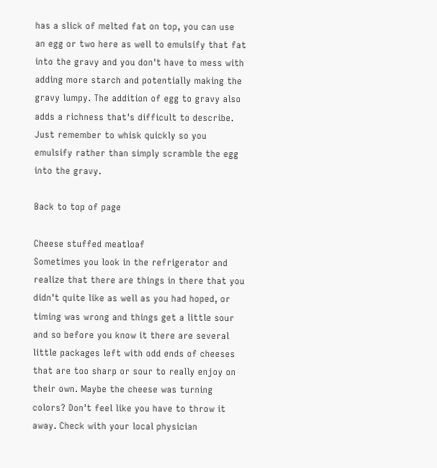has a slick of melted fat on top, you can use an egg or two here as well to emulsify that fat into the gravy and you don't have to mess with adding more starch and potentially making the gravy lumpy. The addition of egg to gravy also adds a richness that's difficult to describe. Just remember to whisk quickly so you emulsify rather than simply scramble the egg into the gravy.

Back to top of page

Cheese stuffed meatloaf
Sometimes you look in the refrigerator and realize that there are things in there that you didn't quite like as well as you had hoped, or timing was wrong and things get a little sour and so before you know it there are several little packages left with odd ends of cheeses that are too sharp or sour to really enjoy on their own. Maybe the cheese was turning colors? Don't feel like you have to throw it away. Check with your local physician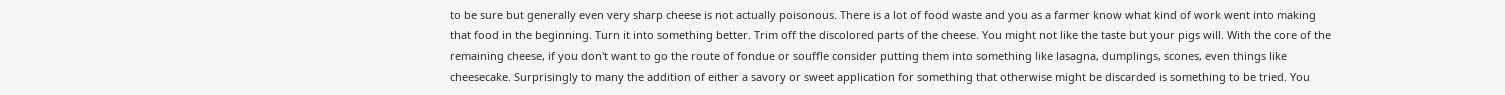to be sure but generally even very sharp cheese is not actually poisonous. There is a lot of food waste and you as a farmer know what kind of work went into making that food in the beginning. Turn it into something better. Trim off the discolored parts of the cheese. You might not like the taste but your pigs will. With the core of the remaining cheese, if you don't want to go the route of fondue or souffle consider putting them into something like lasagna, dumplings, scones, even things like cheesecake. Surprisingly to many the addition of either a savory or sweet application for something that otherwise might be discarded is something to be tried. You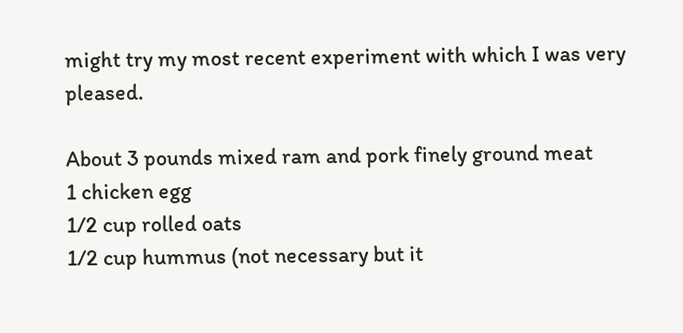might try my most recent experiment with which I was very pleased.

About 3 pounds mixed ram and pork finely ground meat
1 chicken egg
1/2 cup rolled oats
1/2 cup hummus (not necessary but it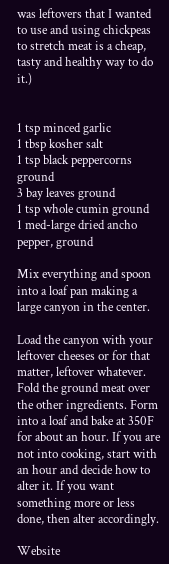was leftovers that I wanted to use and using chickpeas to stretch meat is a cheap, tasty and healthy way to do it.)


1 tsp minced garlic
1 tbsp kosher salt
1 tsp black peppercorns ground
3 bay leaves ground
1 tsp whole cumin ground
1 med-large dried ancho pepper, ground

Mix everything and spoon into a loaf pan making a large canyon in the center.

Load the canyon with your leftover cheeses or for that matter, leftover whatever. Fold the ground meat over the other ingredients. Form into a loaf and bake at 350F for about an hour. If you are not into cooking, start with an hour and decide how to alter it. If you want something more or less done, then alter accordingly.

Website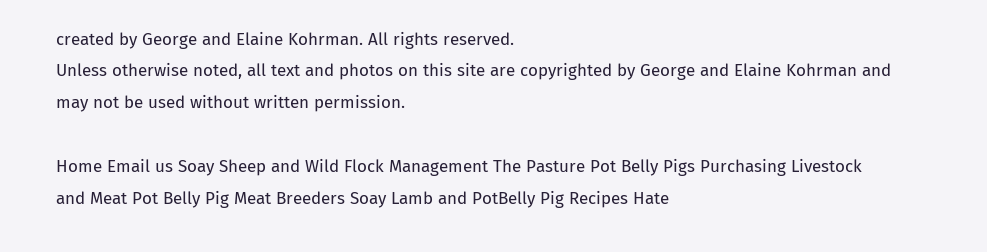created by George and Elaine Kohrman. All rights reserved.
Unless otherwise noted, all text and photos on this site are copyrighted by George and Elaine Kohrman and may not be used without written permission.

Home Email us Soay Sheep and Wild Flock Management The Pasture Pot Belly Pigs Purchasing Livestock and Meat Pot Belly Pig Meat Breeders Soay Lamb and PotBelly Pig Recipes Hate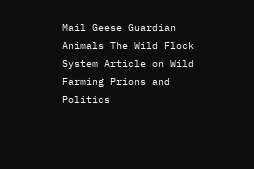Mail Geese Guardian Animals The Wild Flock System Article on Wild Farming Prions and Politics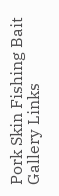Pork Skin Fishing Bait Gallery Links